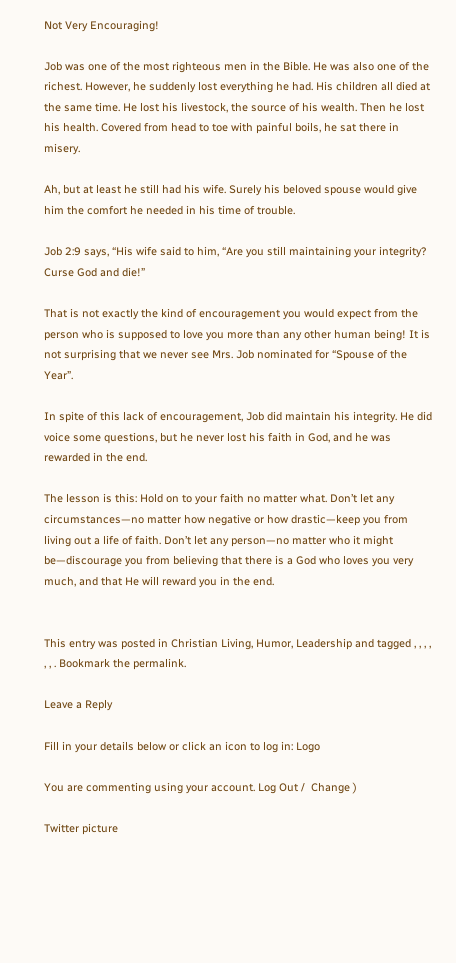Not Very Encouraging!

Job was one of the most righteous men in the Bible. He was also one of the richest. However, he suddenly lost everything he had. His children all died at the same time. He lost his livestock, the source of his wealth. Then he lost his health. Covered from head to toe with painful boils, he sat there in misery.

Ah, but at least he still had his wife. Surely his beloved spouse would give him the comfort he needed in his time of trouble.

Job 2:9 says, “His wife said to him, “Are you still maintaining your integrity? Curse God and die!”

That is not exactly the kind of encouragement you would expect from the person who is supposed to love you more than any other human being! It is not surprising that we never see Mrs. Job nominated for “Spouse of the Year”.

In spite of this lack of encouragement, Job did maintain his integrity. He did voice some questions, but he never lost his faith in God, and he was rewarded in the end.

The lesson is this: Hold on to your faith no matter what. Don’t let any circumstances—no matter how negative or how drastic—keep you from living out a life of faith. Don’t let any person—no matter who it might be—discourage you from believing that there is a God who loves you very much, and that He will reward you in the end.


This entry was posted in Christian Living, Humor, Leadership and tagged , , , , , , . Bookmark the permalink.

Leave a Reply

Fill in your details below or click an icon to log in: Logo

You are commenting using your account. Log Out /  Change )

Twitter picture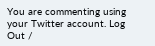You are commenting using your Twitter account. Log Out /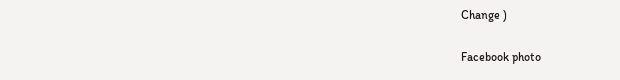Change )

Facebook photo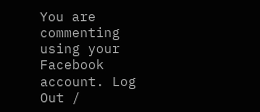You are commenting using your Facebook account. Log Out /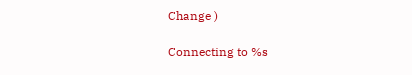Change )

Connecting to %s